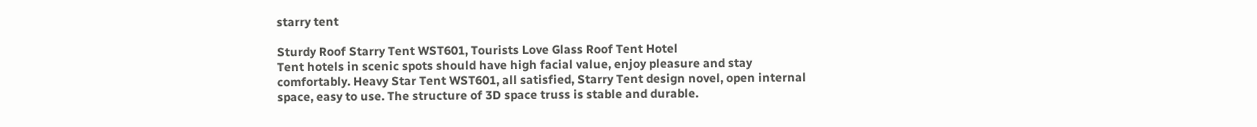starry tent

Sturdy Roof Starry Tent WST601, Tourists Love Glass Roof Tent Hotel
Tent hotels in scenic spots should have high facial value, enjoy pleasure and stay comfortably. Heavy Star Tent WST601, all satisfied, Starry Tent design novel, open internal space, easy to use. The structure of 3D space truss is stable and durable.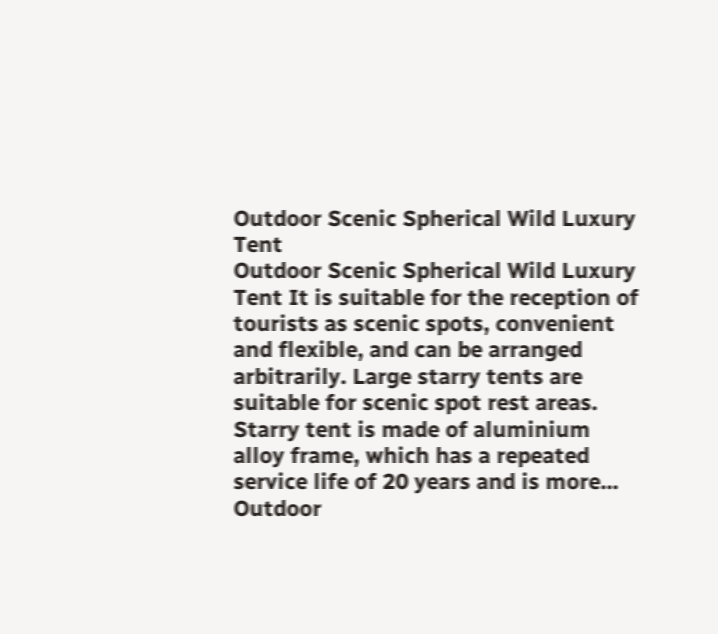Outdoor Scenic Spherical Wild Luxury Tent
Outdoor Scenic Spherical Wild Luxury Tent It is suitable for the reception of tourists as scenic spots, convenient and flexible, and can be arranged arbitrarily. Large starry tents are suitable for scenic spot rest areas. Starry tent is made of aluminium alloy frame, which has a repeated service life of 20 years and is more...
Outdoor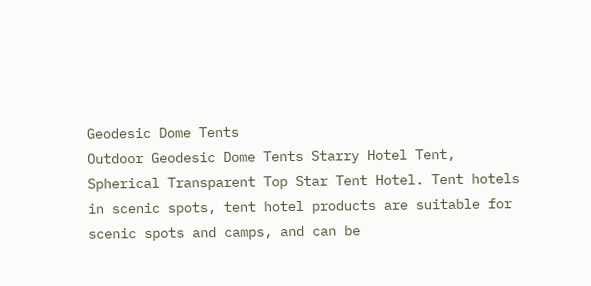Geodesic Dome Tents
Outdoor Geodesic Dome Tents Starry Hotel Tent, Spherical Transparent Top Star Tent Hotel. Tent hotels in scenic spots, tent hotel products are suitable for scenic spots and camps, and can be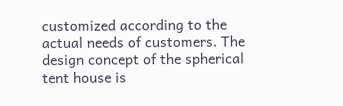customized according to the actual needs of customers. The design concept of the spherical tent house is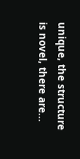unique, the structure is novel, there are...